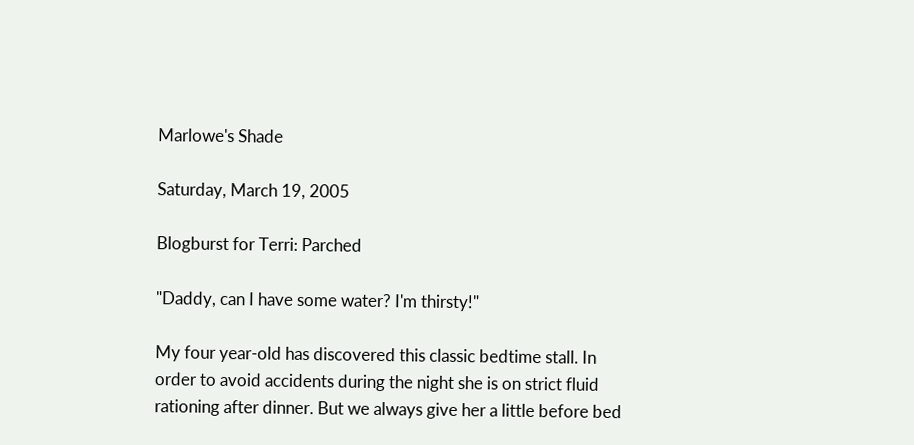Marlowe's Shade

Saturday, March 19, 2005

Blogburst for Terri: Parched

"Daddy, can I have some water? I'm thirsty!"

My four year-old has discovered this classic bedtime stall. In order to avoid accidents during the night she is on strict fluid rationing after dinner. But we always give her a little before bed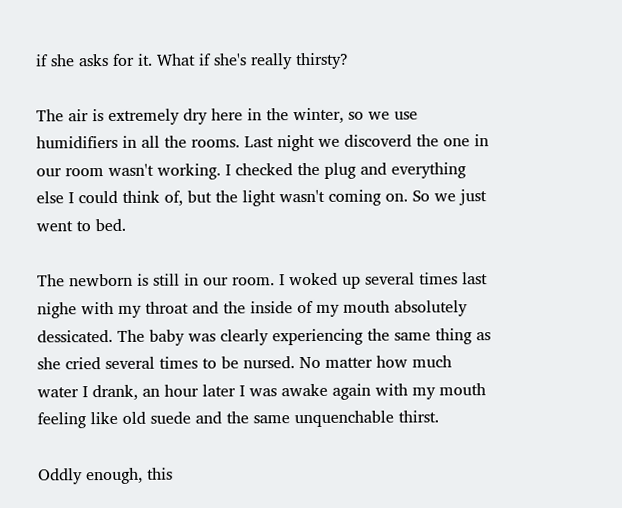if she asks for it. What if she's really thirsty?

The air is extremely dry here in the winter, so we use humidifiers in all the rooms. Last night we discoverd the one in our room wasn't working. I checked the plug and everything else I could think of, but the light wasn't coming on. So we just went to bed.

The newborn is still in our room. I woked up several times last nighe with my throat and the inside of my mouth absolutely dessicated. The baby was clearly experiencing the same thing as she cried several times to be nursed. No matter how much water I drank, an hour later I was awake again with my mouth feeling like old suede and the same unquenchable thirst.

Oddly enough, this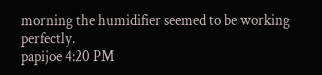morning the humidifier seemed to be working perfectly.
papijoe 4:20 PM